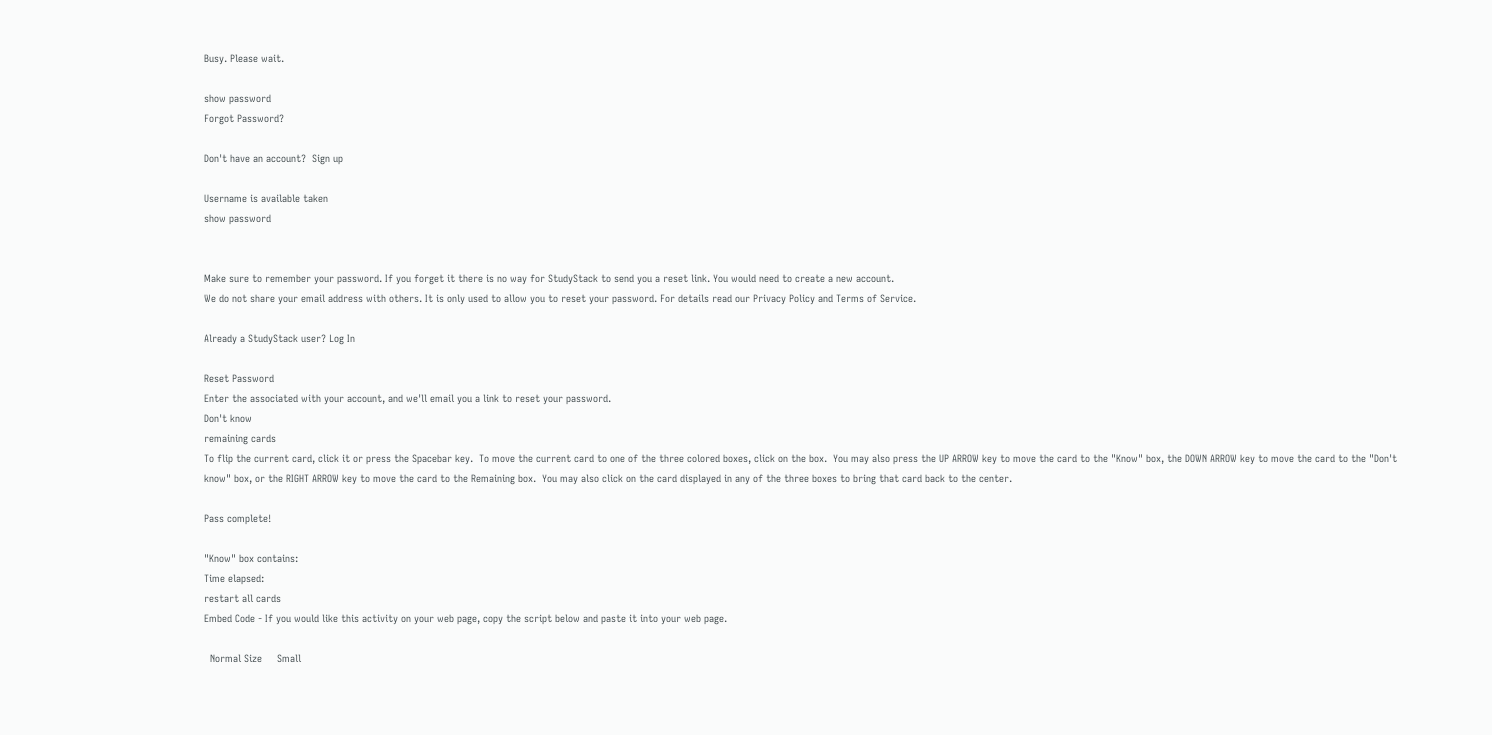Busy. Please wait.

show password
Forgot Password?

Don't have an account?  Sign up

Username is available taken
show password


Make sure to remember your password. If you forget it there is no way for StudyStack to send you a reset link. You would need to create a new account.
We do not share your email address with others. It is only used to allow you to reset your password. For details read our Privacy Policy and Terms of Service.

Already a StudyStack user? Log In

Reset Password
Enter the associated with your account, and we'll email you a link to reset your password.
Don't know
remaining cards
To flip the current card, click it or press the Spacebar key.  To move the current card to one of the three colored boxes, click on the box.  You may also press the UP ARROW key to move the card to the "Know" box, the DOWN ARROW key to move the card to the "Don't know" box, or the RIGHT ARROW key to move the card to the Remaining box.  You may also click on the card displayed in any of the three boxes to bring that card back to the center.

Pass complete!

"Know" box contains:
Time elapsed:
restart all cards
Embed Code - If you would like this activity on your web page, copy the script below and paste it into your web page.

  Normal Size     Small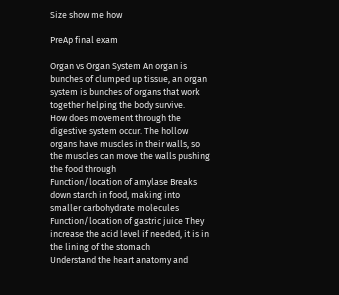Size show me how

PreAp final exam

Organ vs Organ System An organ is bunches of clumped up tissue, an organ system is bunches of organs that work together helping the body survive.
How does movement through the digestive system occur. The hollow organs have muscles in their walls, so the muscles can move the walls pushing the food through
Function/location of amylase Breaks down starch in food, making into smaller carbohydrate molecules
Function/location of gastric juice They increase the acid level if needed, it is in the lining of the stomach
Understand the heart anatomy and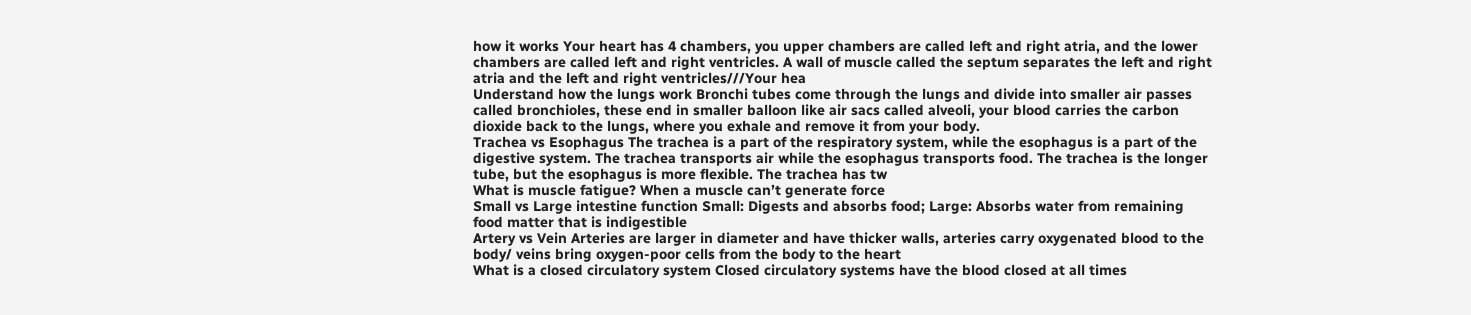how it works Your heart has 4 chambers, you upper chambers are called left and right atria, and the lower chambers are called left and right ventricles. A wall of muscle called the septum separates the left and right atria and the left and right ventricles///Your hea
Understand how the lungs work Bronchi tubes come through the lungs and divide into smaller air passes called bronchioles, these end in smaller balloon like air sacs called alveoli, your blood carries the carbon dioxide back to the lungs, where you exhale and remove it from your body.
Trachea vs Esophagus The trachea is a part of the respiratory system, while the esophagus is a part of the digestive system. The trachea transports air while the esophagus transports food. The trachea is the longer tube, but the esophagus is more flexible. The trachea has tw
What is muscle fatigue? When a muscle can’t generate force
Small vs Large intestine function Small: Digests and absorbs food; Large: Absorbs water from remaining food matter that is indigestible
Artery vs Vein Arteries are larger in diameter and have thicker walls, arteries carry oxygenated blood to the body/ veins bring oxygen-poor cells from the body to the heart
What is a closed circulatory system Closed circulatory systems have the blood closed at all times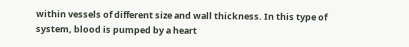within vessels of different size and wall thickness. In this type of system, blood is pumped by a heart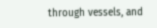through vessels, and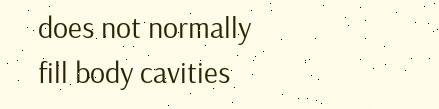does not normally fill body cavities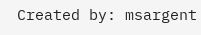Created by: msargent